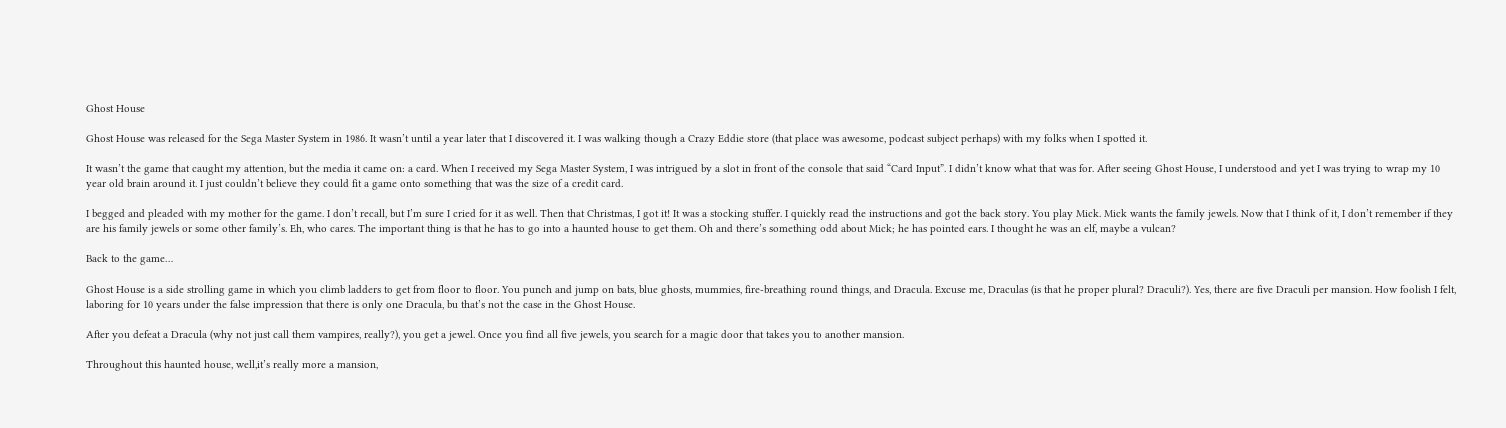Ghost House

Ghost House was released for the Sega Master System in 1986. It wasn’t until a year later that I discovered it. I was walking though a Crazy Eddie store (that place was awesome, podcast subject perhaps) with my folks when I spotted it.

It wasn’t the game that caught my attention, but the media it came on: a card. When I received my Sega Master System, I was intrigued by a slot in front of the console that said “Card Input”. I didn’t know what that was for. After seeing Ghost House, I understood and yet I was trying to wrap my 10 year old brain around it. I just couldn’t believe they could fit a game onto something that was the size of a credit card.

I begged and pleaded with my mother for the game. I don’t recall, but I’m sure I cried for it as well. Then that Christmas, I got it! It was a stocking stuffer. I quickly read the instructions and got the back story. You play Mick. Mick wants the family jewels. Now that I think of it, I don’t remember if they are his family jewels or some other family’s. Eh, who cares. The important thing is that he has to go into a haunted house to get them. Oh and there’s something odd about Mick; he has pointed ears. I thought he was an elf, maybe a vulcan?

Back to the game…

Ghost House is a side strolling game in which you climb ladders to get from floor to floor. You punch and jump on bats, blue ghosts, mummies, fire-breathing round things, and Dracula. Excuse me, Draculas (is that he proper plural? Draculi?). Yes, there are five Draculi per mansion. How foolish I felt, laboring for 10 years under the false impression that there is only one Dracula, bu that’s not the case in the Ghost House.

After you defeat a Dracula (why not just call them vampires, really?), you get a jewel. Once you find all five jewels, you search for a magic door that takes you to another mansion.

Throughout this haunted house, well,it’s really more a mansion,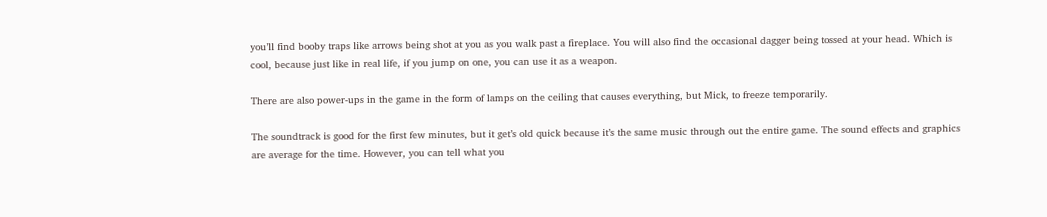you’ll find booby traps like arrows being shot at you as you walk past a fireplace. You will also find the occasional dagger being tossed at your head. Which is cool, because just like in real life, if you jump on one, you can use it as a weapon.

There are also power-ups in the game in the form of lamps on the ceiling that causes everything, but Mick, to freeze temporarily.

The soundtrack is good for the first few minutes, but it get’s old quick because it’s the same music through out the entire game. The sound effects and graphics are average for the time. However, you can tell what you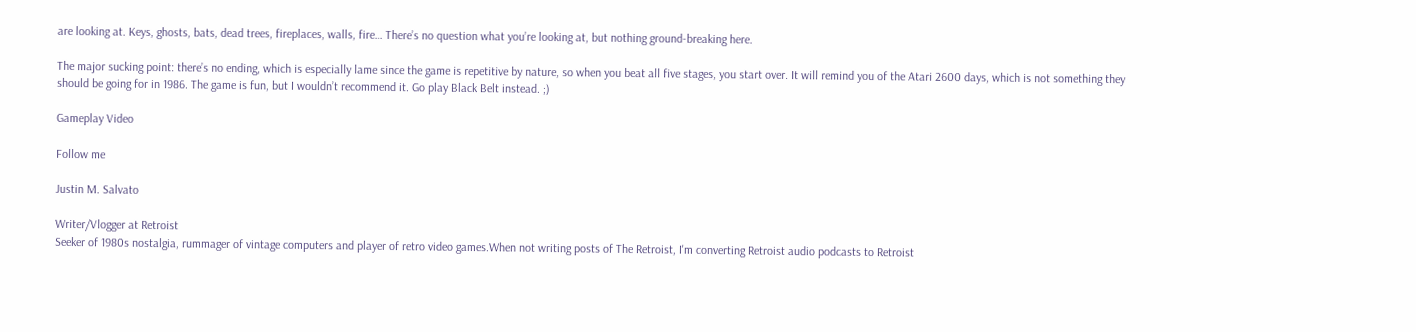are looking at. Keys, ghosts, bats, dead trees, fireplaces, walls, fire… There’s no question what you’re looking at, but nothing ground-breaking here.

The major sucking point: there’s no ending, which is especially lame since the game is repetitive by nature, so when you beat all five stages, you start over. It will remind you of the Atari 2600 days, which is not something they should be going for in 1986. The game is fun, but I wouldn’t recommend it. Go play Black Belt instead. ;)

Gameplay Video

Follow me

Justin M. Salvato

Writer/Vlogger at Retroist
Seeker of 1980s nostalgia, rummager of vintage computers and player of retro video games.When not writing posts of The Retroist, I'm converting Retroist audio podcasts to Retroist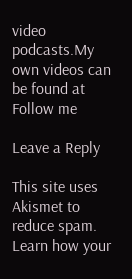video podcasts.My own videos can be found at
Follow me

Leave a Reply

This site uses Akismet to reduce spam. Learn how your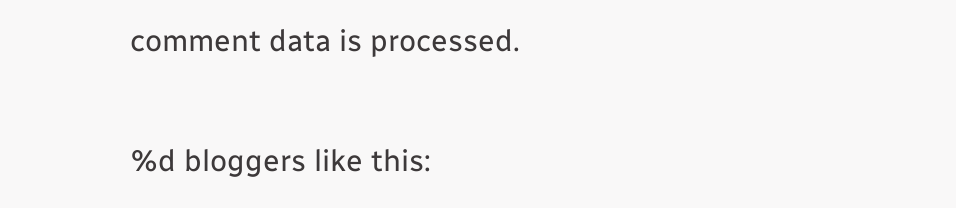comment data is processed.

%d bloggers like this: